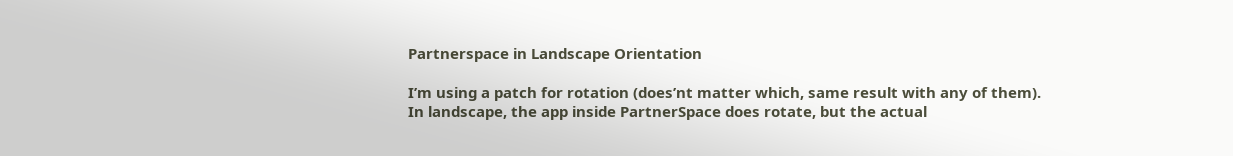Partnerspace in Landscape Orientation

I’m using a patch for rotation (does’nt matter which, same result with any of them).
In landscape, the app inside PartnerSpace does rotate, but the actual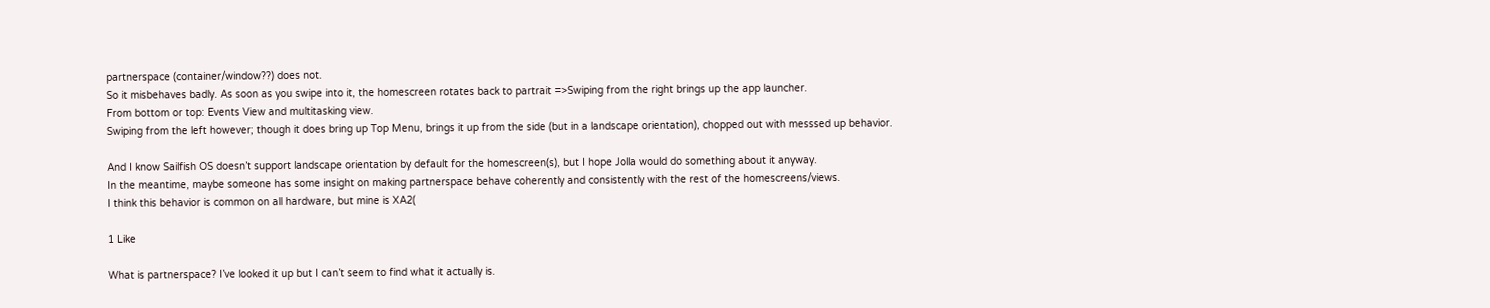partnerspace (container/window??) does not.
So it misbehaves badly. As soon as you swipe into it, the homescreen rotates back to partrait =>Swiping from the right brings up the app launcher.
From bottom or top: Events View and multitasking view.
Swiping from the left however; though it does bring up Top Menu, brings it up from the side (but in a landscape orientation), chopped out with messsed up behavior.

And I know Sailfish OS doesn’t support landscape orientation by default for the homescreen(s), but I hope Jolla would do something about it anyway.
In the meantime, maybe someone has some insight on making partnerspace behave coherently and consistently with the rest of the homescreens/views.
I think this behavior is common on all hardware, but mine is XA2(

1 Like

What is partnerspace? I’ve looked it up but I can’t seem to find what it actually is.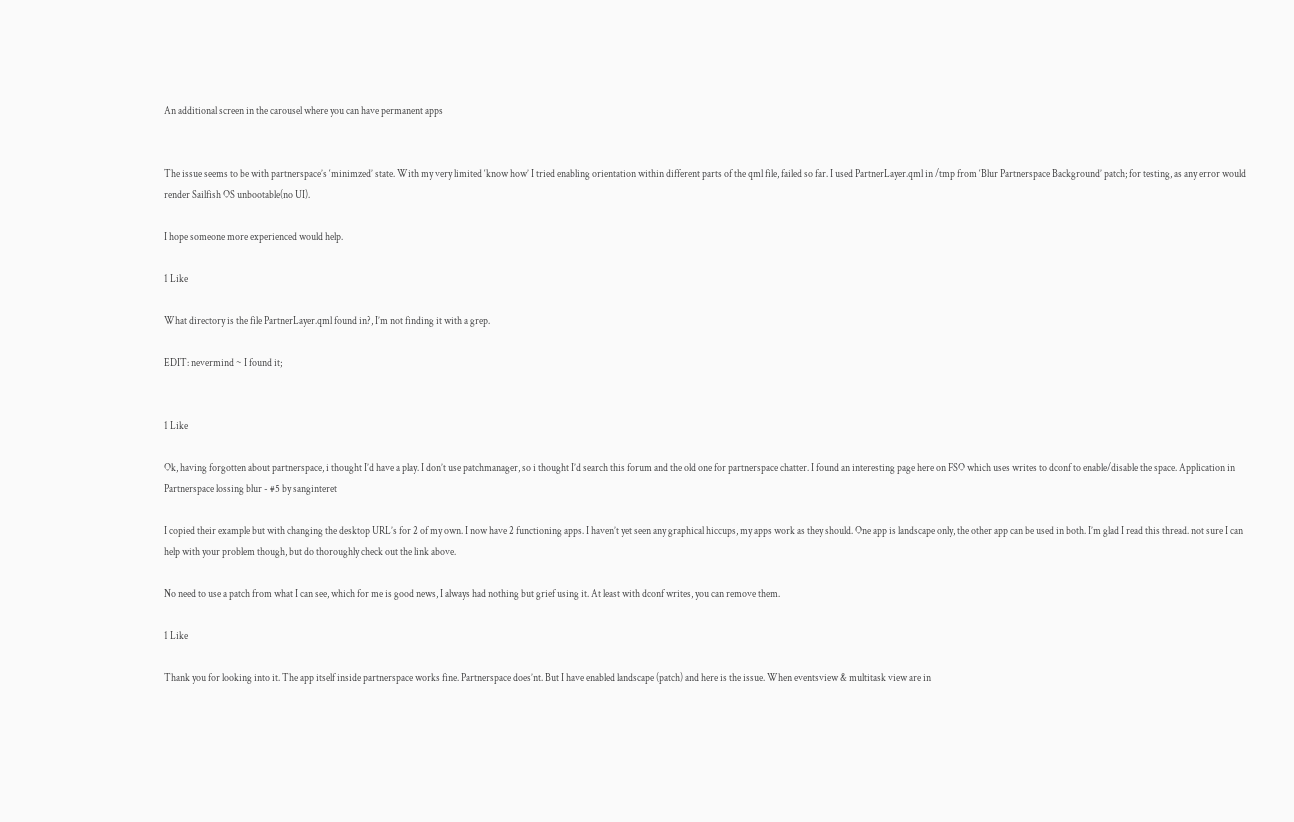An additional screen in the carousel where you can have permanent apps


The issue seems to be with partnerspace’s ‘minimzed’ state. With my very limited ‘know how’ I tried enabling orientation within different parts of the qml file, failed so far. I used PartnerLayer.qml in /tmp from ‘Blur Partnerspace Background’ patch; for testing, as any error would render Sailfish OS unbootable(no UI).

I hope someone more experienced would help.

1 Like

What directory is the file PartnerLayer.qml found in?, I’m not finding it with a grep.

EDIT: nevermind ~ I found it;


1 Like

Ok, having forgotten about partnerspace, i thought I’d have a play. I don’t use patchmanager, so i thought I’d search this forum and the old one for partnerspace chatter. I found an interesting page here on FSO which uses writes to dconf to enable/disable the space. Application in Partnerspace lossing blur - #5 by sanginteret

I copied their example but with changing the desktop URL’s for 2 of my own. I now have 2 functioning apps. I haven’t yet seen any graphical hiccups, my apps work as they should. One app is landscape only, the other app can be used in both. I’m glad I read this thread. not sure I can help with your problem though, but do thoroughly check out the link above.

No need to use a patch from what I can see, which for me is good news, I always had nothing but grief using it. At least with dconf writes, you can remove them.

1 Like

Thank you for looking into it. The app itself inside partnerspace works fine. Partnerspace does’nt. But I have enabled landscape (patch) and here is the issue. When eventsview & multitask view are in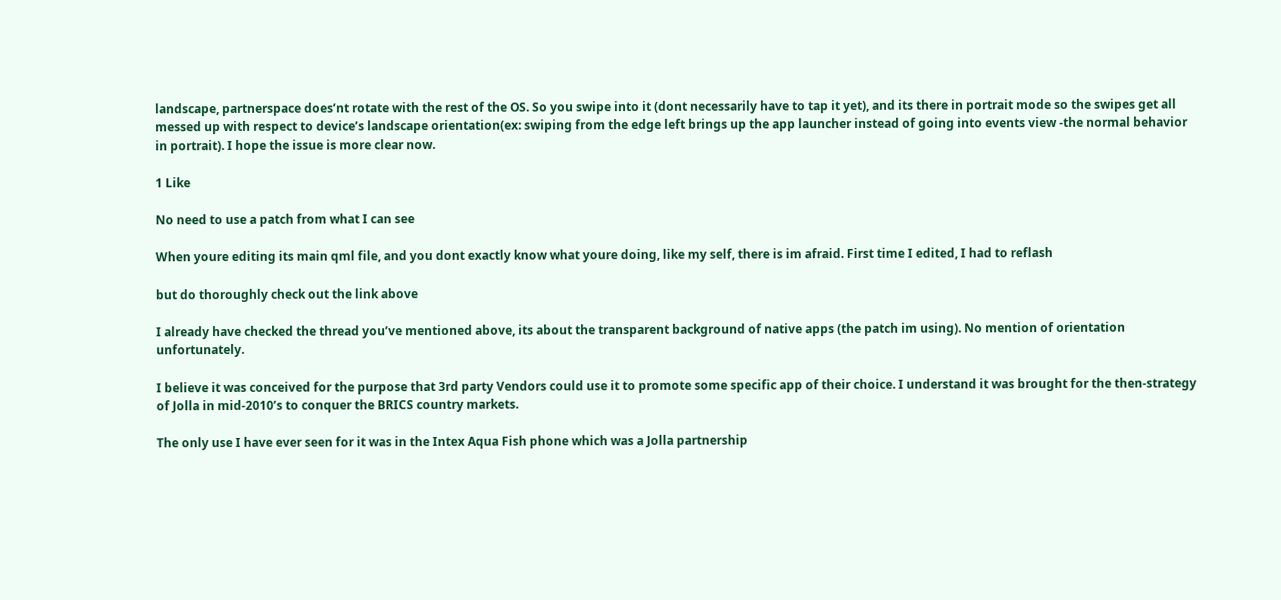landscape, partnerspace does’nt rotate with the rest of the OS. So you swipe into it (dont necessarily have to tap it yet), and its there in portrait mode so the swipes get all messed up with respect to device’s landscape orientation(ex: swiping from the edge left brings up the app launcher instead of going into events view -the normal behavior in portrait). I hope the issue is more clear now.

1 Like

No need to use a patch from what I can see

When youre editing its main qml file, and you dont exactly know what youre doing, like my self, there is im afraid. First time I edited, I had to reflash

but do thoroughly check out the link above

I already have checked the thread you’ve mentioned above, its about the transparent background of native apps (the patch im using). No mention of orientation unfortunately.

I believe it was conceived for the purpose that 3rd party Vendors could use it to promote some specific app of their choice. I understand it was brought for the then-strategy of Jolla in mid-2010’s to conquer the BRICS country markets.

The only use I have ever seen for it was in the Intex Aqua Fish phone which was a Jolla partnership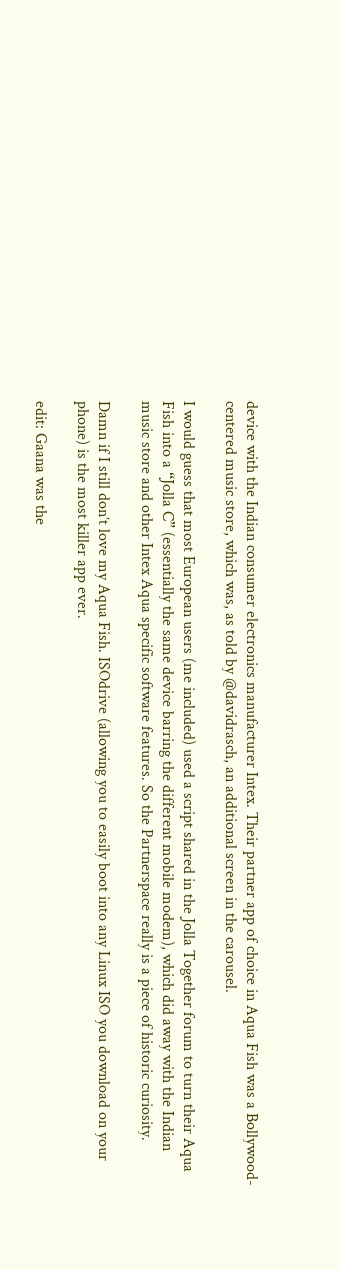device with the Indian consumer electronics manufacturer Intex. Their partner app of choice in Aqua Fish was a Bollywood-centered music store, which was, as told by @davidrasch, an additional screen in the carousel.

I would guess that most European users (me included) used a script shared in the Jolla Together forum to turn their Aqua Fish into a “Jolla C” (essentially the same device barring the different mobile modem), which did away with the Indian music store and other Intex Aqua specific software features. So the Partnerspace really is a piece of historic curiosity.

Damn if I still don’t love my Aqua Fish. ISOdrive (allowing you to easily boot into any Linux ISO you download on your phone) is the most killer app ever.

edit: Gaana was the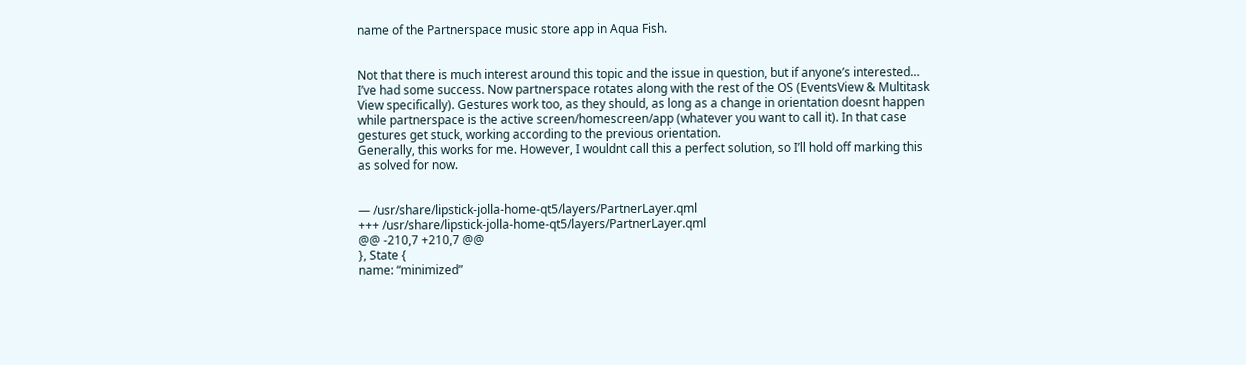name of the Partnerspace music store app in Aqua Fish.


Not that there is much interest around this topic and the issue in question, but if anyone’s interested…
I’ve had some success. Now partnerspace rotates along with the rest of the OS (EventsView & Multitask View specifically). Gestures work too, as they should, as long as a change in orientation doesnt happen while partnerspace is the active screen/homescreen/app (whatever you want to call it). In that case gestures get stuck, working according to the previous orientation.
Generally, this works for me. However, I wouldnt call this a perfect solution, so I’ll hold off marking this as solved for now.


— /usr/share/lipstick-jolla-home-qt5/layers/PartnerLayer.qml
+++ /usr/share/lipstick-jolla-home-qt5/layers/PartnerLayer.qml
@@ -210,7 +210,7 @@
}, State {
name: “minimized”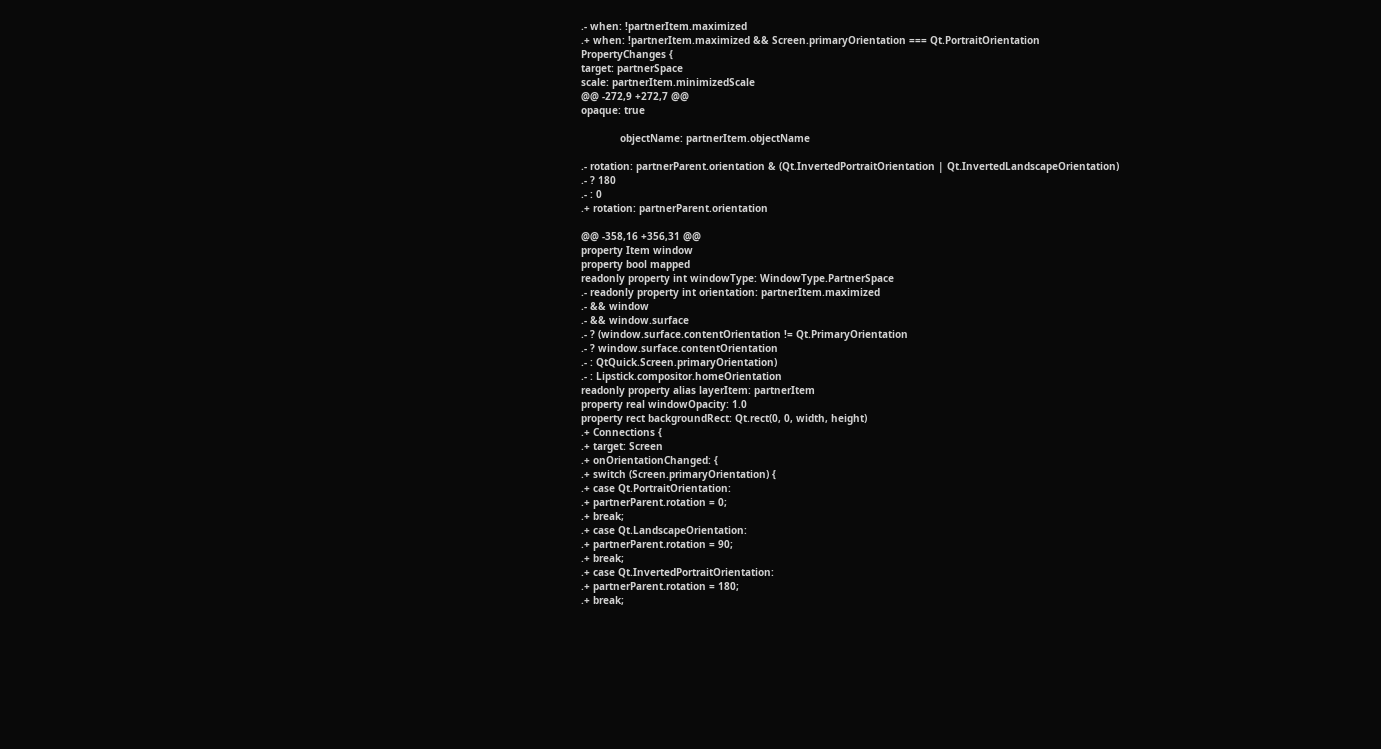.- when: !partnerItem.maximized
.+ when: !partnerItem.maximized && Screen.primaryOrientation === Qt.PortraitOrientation
PropertyChanges {
target: partnerSpace
scale: partnerItem.minimizedScale
@@ -272,9 +272,7 @@
opaque: true

             objectName: partnerItem.objectName

.- rotation: partnerParent.orientation & (Qt.InvertedPortraitOrientation | Qt.InvertedLandscapeOrientation)
.- ? 180
.- : 0
.+ rotation: partnerParent.orientation

@@ -358,16 +356,31 @@
property Item window
property bool mapped
readonly property int windowType: WindowType.PartnerSpace
.- readonly property int orientation: partnerItem.maximized
.- && window
.- && window.surface
.- ? (window.surface.contentOrientation != Qt.PrimaryOrientation
.- ? window.surface.contentOrientation
.- : QtQuick.Screen.primaryOrientation)
.- : Lipstick.compositor.homeOrientation
readonly property alias layerItem: partnerItem
property real windowOpacity: 1.0
property rect backgroundRect: Qt.rect(0, 0, width, height)
.+ Connections {
.+ target: Screen
.+ onOrientationChanged: {
.+ switch (Screen.primaryOrientation) {
.+ case Qt.PortraitOrientation:
.+ partnerParent.rotation = 0;
.+ break;
.+ case Qt.LandscapeOrientation:
.+ partnerParent.rotation = 90;
.+ break;
.+ case Qt.InvertedPortraitOrientation:
.+ partnerParent.rotation = 180;
.+ break;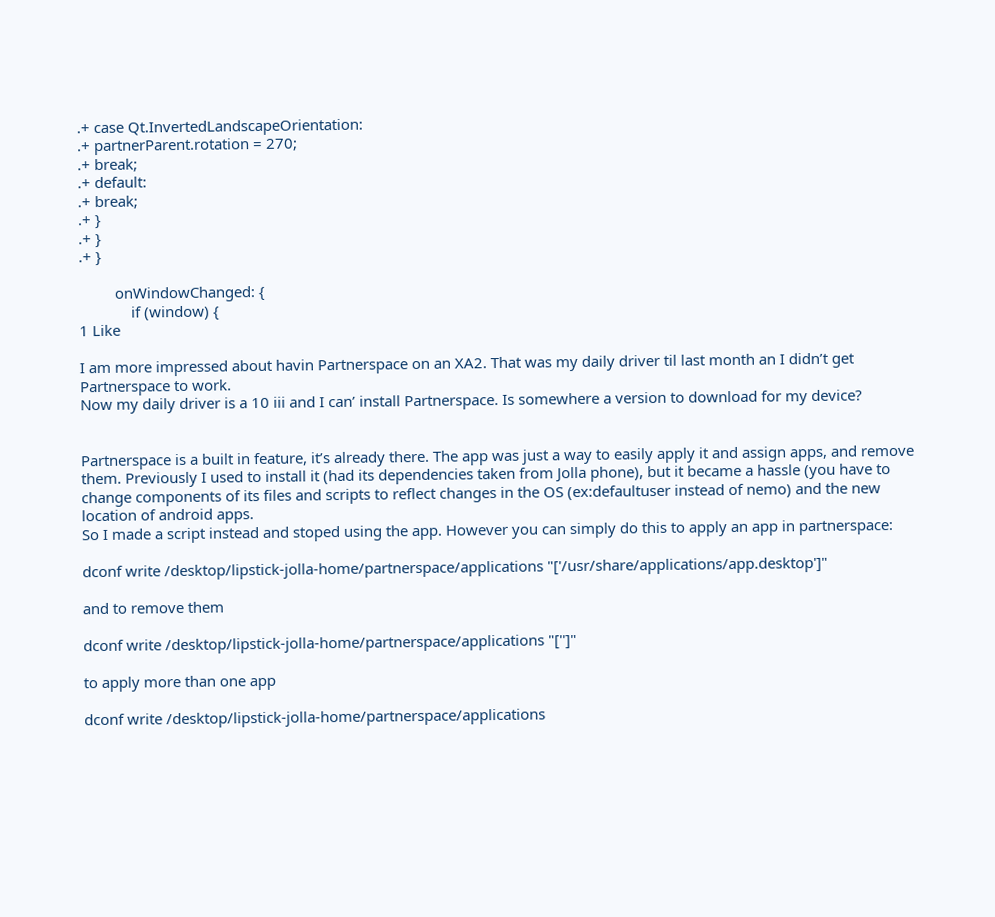.+ case Qt.InvertedLandscapeOrientation:
.+ partnerParent.rotation = 270;
.+ break;
.+ default:
.+ break;
.+ }
.+ }
.+ }

         onWindowChanged: {
             if (window) {
1 Like

I am more impressed about havin Partnerspace on an XA2. That was my daily driver til last month an I didn’t get Partnerspace to work.
Now my daily driver is a 10 iii and I can’ install Partnerspace. Is somewhere a version to download for my device?


Partnerspace is a built in feature, it’s already there. The app was just a way to easily apply it and assign apps, and remove them. Previously I used to install it (had its dependencies taken from Jolla phone), but it became a hassle (you have to change components of its files and scripts to reflect changes in the OS (ex:defaultuser instead of nemo) and the new location of android apps.
So I made a script instead and stoped using the app. However you can simply do this to apply an app in partnerspace:

dconf write /desktop/lipstick-jolla-home/partnerspace/applications "['/usr/share/applications/app.desktop']"

and to remove them

dconf write /desktop/lipstick-jolla-home/partnerspace/applications "['']"

to apply more than one app

dconf write /desktop/lipstick-jolla-home/partnerspace/applications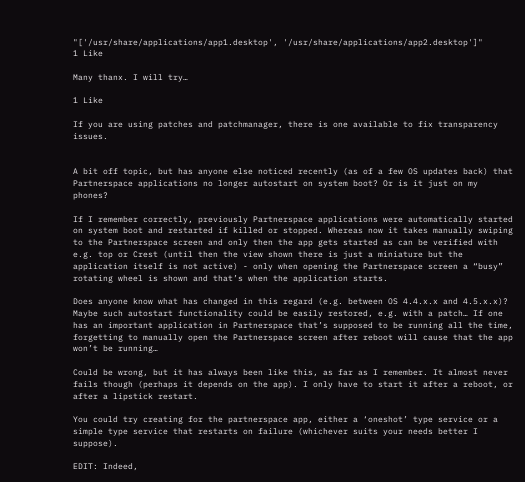"['/usr/share/applications/app1.desktop', '/usr/share/applications/app2.desktop']"
1 Like

Many thanx. I will try…

1 Like

If you are using patches and patchmanager, there is one available to fix transparency issues.


A bit off topic, but has anyone else noticed recently (as of a few OS updates back) that Partnerspace applications no longer autostart on system boot? Or is it just on my phones?

If I remember correctly, previously Partnerspace applications were automatically started on system boot and restarted if killed or stopped. Whereas now it takes manually swiping to the Partnerspace screen and only then the app gets started as can be verified with e.g. top or Crest (until then the view shown there is just a miniature but the application itself is not active) - only when opening the Partnerspace screen a “busy” rotating wheel is shown and that’s when the application starts.

Does anyone know what has changed in this regard (e.g. between OS 4.4.x.x and 4.5.x.x)? Maybe such autostart functionality could be easily restored, e.g. with a patch… If one has an important application in Partnerspace that’s supposed to be running all the time, forgetting to manually open the Partnerspace screen after reboot will cause that the app won’t be running…

Could be wrong, but it has always been like this, as far as I remember. It almost never fails though (perhaps it depends on the app). I only have to start it after a reboot, or after a lipstick restart.

You could try creating for the partnerspace app, either a ‘oneshot’ type service or a simple type service that restarts on failure (whichever suits your needs better I suppose).

EDIT: Indeed,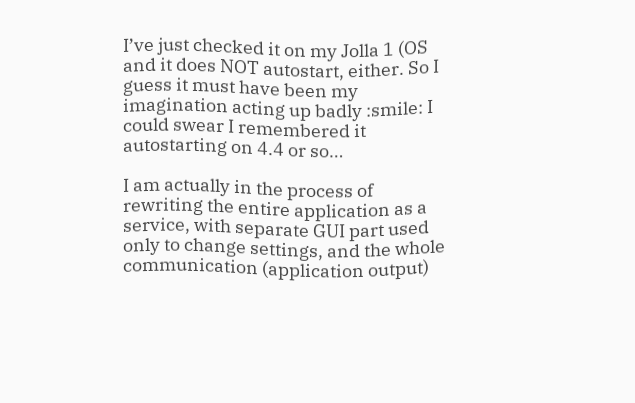I’ve just checked it on my Jolla 1 (OS and it does NOT autostart, either. So I guess it must have been my imagination acting up badly :smile: I could swear I remembered it autostarting on 4.4 or so…

I am actually in the process of rewriting the entire application as a service, with separate GUI part used only to change settings, and the whole communication (application output)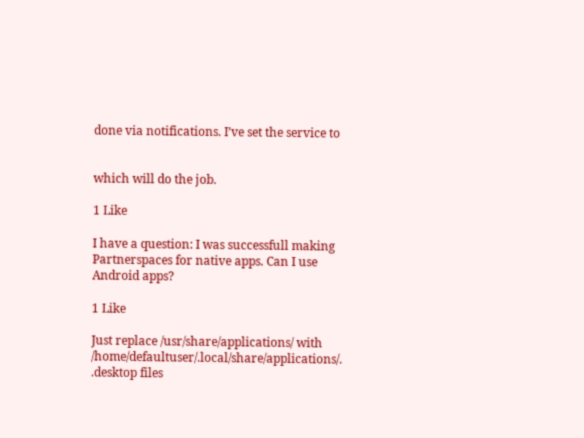done via notifications. I’ve set the service to


which will do the job.

1 Like

I have a question: I was successfull making Partnerspaces for native apps. Can I use Android apps?

1 Like

Just replace /usr/share/applications/ with /home/defaultuser/.local/share/applications/.
.desktop files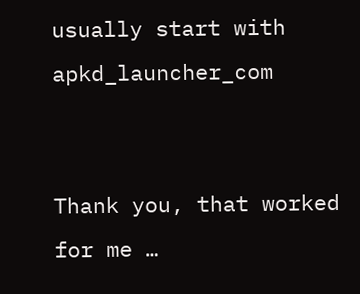usually start with apkd_launcher_com


Thank you, that worked for me …